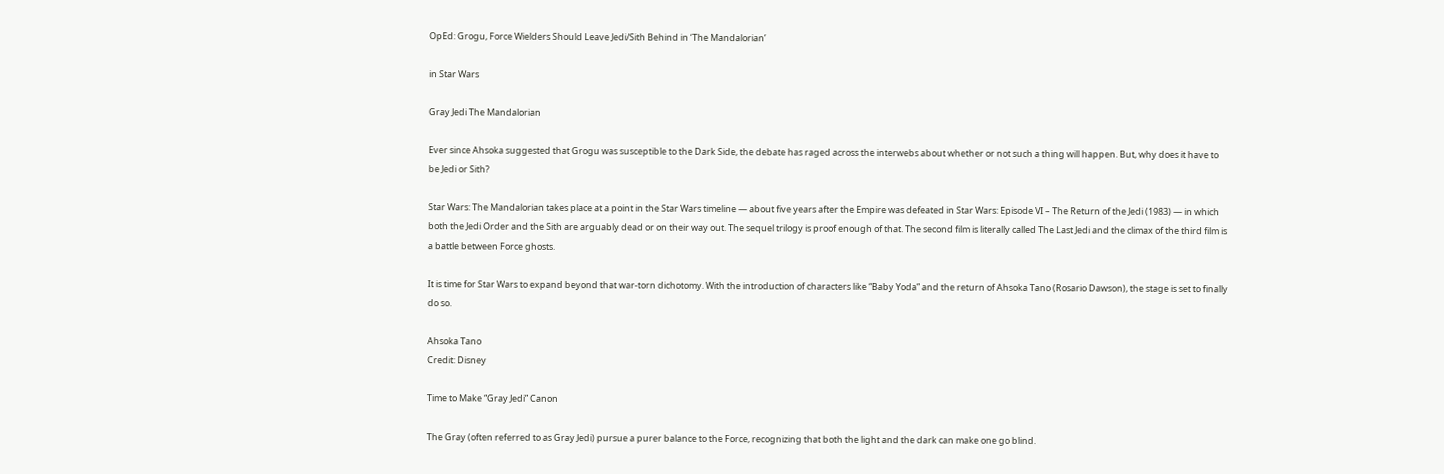OpEd: Grogu, Force Wielders Should Leave Jedi/Sith Behind in ‘The Mandalorian’

in Star Wars

Gray Jedi The Mandalorian

Ever since Ahsoka suggested that Grogu was susceptible to the Dark Side, the debate has raged across the interwebs about whether or not such a thing will happen. But, why does it have to be Jedi or Sith?

Star Wars: The Mandalorian takes place at a point in the Star Wars timeline — about five years after the Empire was defeated in Star Wars: Episode VI – The Return of the Jedi (1983) — in which both the Jedi Order and the Sith are arguably dead or on their way out. The sequel trilogy is proof enough of that. The second film is literally called The Last Jedi and the climax of the third film is a battle between Force ghosts.

It is time for Star Wars to expand beyond that war-torn dichotomy. With the introduction of characters like “Baby Yoda” and the return of Ahsoka Tano (Rosario Dawson), the stage is set to finally do so.

Ahsoka Tano
Credit: Disney

Time to Make “Gray Jedi” Canon

The Gray (often referred to as Gray Jedi) pursue a purer balance to the Force, recognizing that both the light and the dark can make one go blind.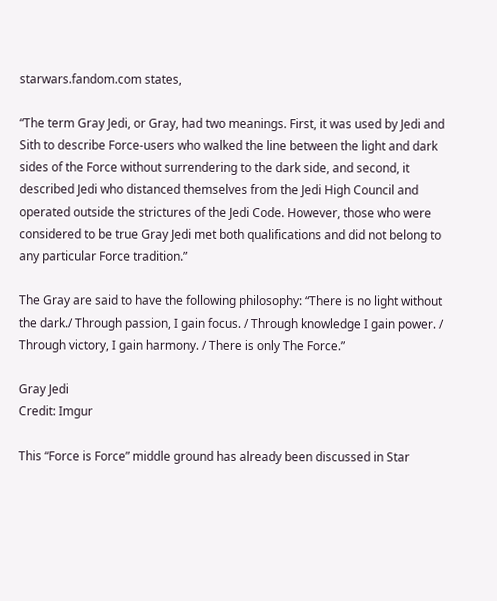starwars.fandom.com states,

“The term Gray Jedi, or Gray, had two meanings. First, it was used by Jedi and Sith to describe Force-users who walked the line between the light and dark sides of the Force without surrendering to the dark side, and second, it described Jedi who distanced themselves from the Jedi High Council and operated outside the strictures of the Jedi Code. However, those who were considered to be true Gray Jedi met both qualifications and did not belong to any particular Force tradition.”

The Gray are said to have the following philosophy: “There is no light without the dark./ Through passion, I gain focus. / Through knowledge I gain power. / Through victory, I gain harmony. / There is only The Force.”

Gray Jedi
Credit: Imgur

This “Force is Force” middle ground has already been discussed in Star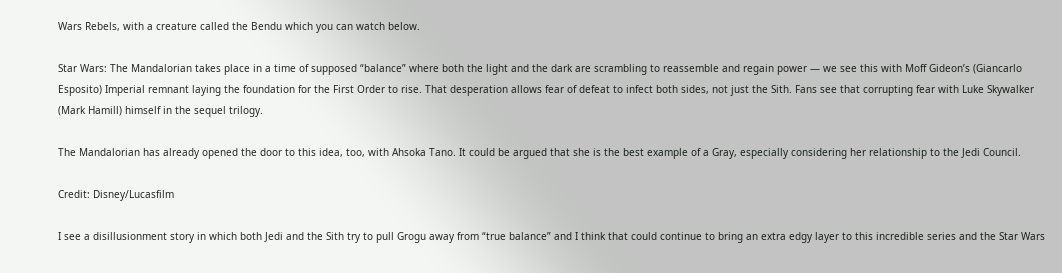Wars Rebels, with a creature called the Bendu which you can watch below.

Star Wars: The Mandalorian takes place in a time of supposed “balance” where both the light and the dark are scrambling to reassemble and regain power — we see this with Moff Gideon’s (Giancarlo Esposito) Imperial remnant laying the foundation for the First Order to rise. That desperation allows fear of defeat to infect both sides, not just the Sith. Fans see that corrupting fear with Luke Skywalker (Mark Hamill) himself in the sequel trilogy.

The Mandalorian has already opened the door to this idea, too, with Ahsoka Tano. It could be argued that she is the best example of a Gray, especially considering her relationship to the Jedi Council.

Credit: Disney/Lucasfilm

I see a disillusionment story in which both Jedi and the Sith try to pull Grogu away from “true balance” and I think that could continue to bring an extra edgy layer to this incredible series and the Star Wars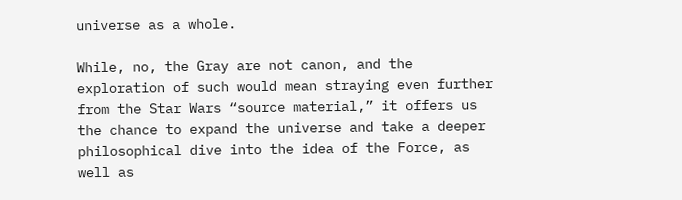universe as a whole.

While, no, the Gray are not canon, and the exploration of such would mean straying even further from the Star Wars “source material,” it offers us the chance to expand the universe and take a deeper philosophical dive into the idea of the Force, as well as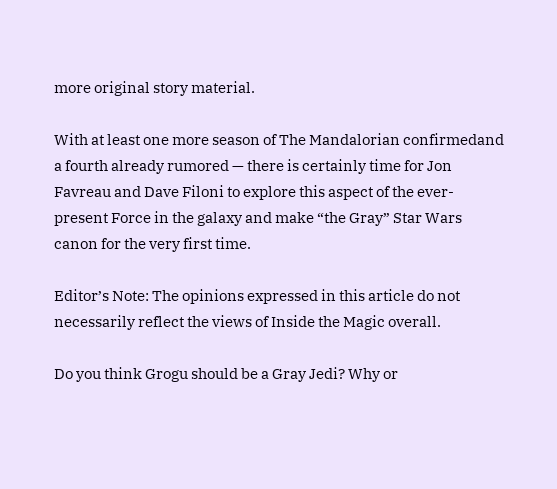more original story material.

With at least one more season of The Mandalorian confirmedand a fourth already rumored — there is certainly time for Jon Favreau and Dave Filoni to explore this aspect of the ever-present Force in the galaxy and make “the Gray” Star Wars canon for the very first time.

Editor’s Note: The opinions expressed in this article do not necessarily reflect the views of Inside the Magic overall.

Do you think Grogu should be a Gray Jedi? Why or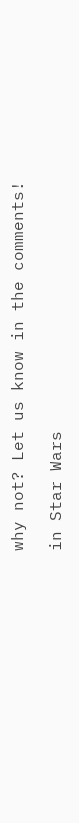why not? Let us know in the comments!

in Star Wars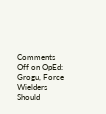Comments Off on OpEd: Grogu, Force Wielders Should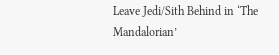Leave Jedi/Sith Behind in ‘The Mandalorian’